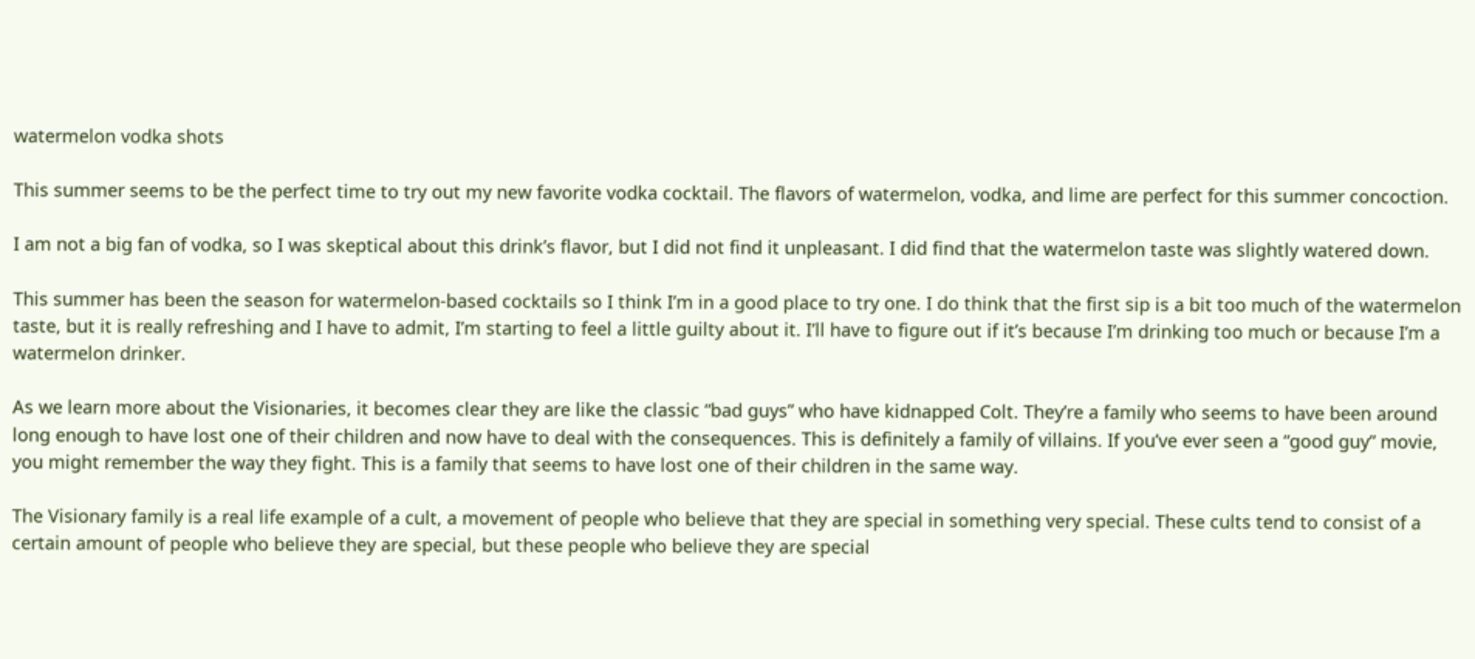watermelon vodka shots

This summer seems to be the perfect time to try out my new favorite vodka cocktail. The flavors of watermelon, vodka, and lime are perfect for this summer concoction.

I am not a big fan of vodka, so I was skeptical about this drink’s flavor, but I did not find it unpleasant. I did find that the watermelon taste was slightly watered down.

This summer has been the season for watermelon-based cocktails so I think I’m in a good place to try one. I do think that the first sip is a bit too much of the watermelon taste, but it is really refreshing and I have to admit, I’m starting to feel a little guilty about it. I’ll have to figure out if it’s because I’m drinking too much or because I’m a watermelon drinker.

As we learn more about the Visionaries, it becomes clear they are like the classic “bad guys” who have kidnapped Colt. They’re a family who seems to have been around long enough to have lost one of their children and now have to deal with the consequences. This is definitely a family of villains. If you’ve ever seen a “good guy” movie, you might remember the way they fight. This is a family that seems to have lost one of their children in the same way.

The Visionary family is a real life example of a cult, a movement of people who believe that they are special in something very special. These cults tend to consist of a certain amount of people who believe they are special, but these people who believe they are special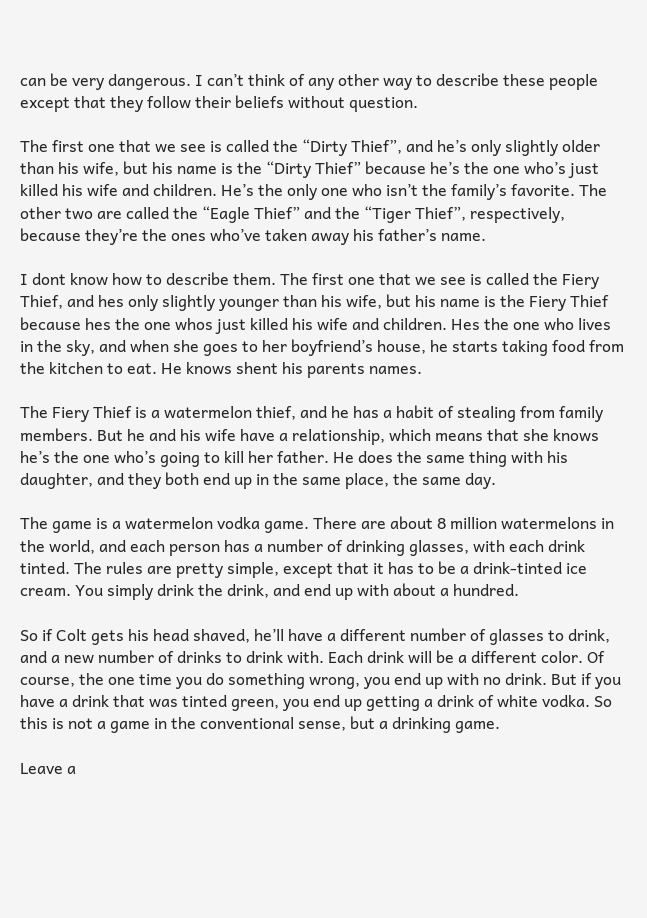can be very dangerous. I can’t think of any other way to describe these people except that they follow their beliefs without question.

The first one that we see is called the “Dirty Thief”, and he’s only slightly older than his wife, but his name is the “Dirty Thief” because he’s the one who’s just killed his wife and children. He’s the only one who isn’t the family’s favorite. The other two are called the “Eagle Thief” and the “Tiger Thief”, respectively, because they’re the ones who’ve taken away his father’s name.

I dont know how to describe them. The first one that we see is called the Fiery Thief, and hes only slightly younger than his wife, but his name is the Fiery Thief because hes the one whos just killed his wife and children. Hes the one who lives in the sky, and when she goes to her boyfriend’s house, he starts taking food from the kitchen to eat. He knows shent his parents names.

The Fiery Thief is a watermelon thief, and he has a habit of stealing from family members. But he and his wife have a relationship, which means that she knows he’s the one who’s going to kill her father. He does the same thing with his daughter, and they both end up in the same place, the same day.

The game is a watermelon vodka game. There are about 8 million watermelons in the world, and each person has a number of drinking glasses, with each drink tinted. The rules are pretty simple, except that it has to be a drink-tinted ice cream. You simply drink the drink, and end up with about a hundred.

So if Colt gets his head shaved, he’ll have a different number of glasses to drink, and a new number of drinks to drink with. Each drink will be a different color. Of course, the one time you do something wrong, you end up with no drink. But if you have a drink that was tinted green, you end up getting a drink of white vodka. So this is not a game in the conventional sense, but a drinking game.

Leave a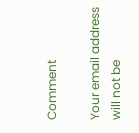Comment

Your email address will not be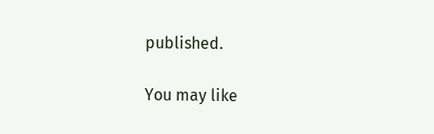published.

You may like